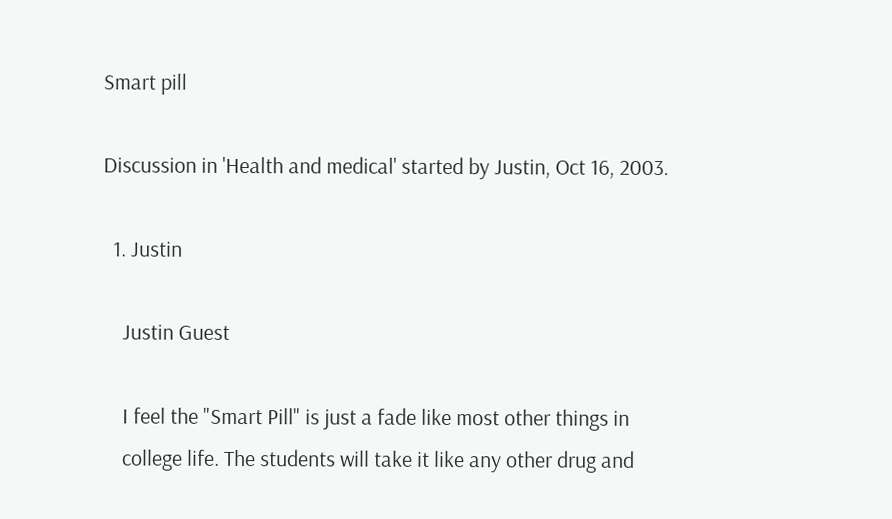Smart pill

Discussion in 'Health and medical' started by Justin, Oct 16, 2003.

  1. Justin

    Justin Guest

    I feel the "Smart Pill" is just a fade like most other things in
    college life. The students will take it like any other drug and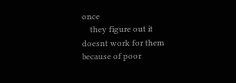once
    they figure out it doesnt work for them because of poor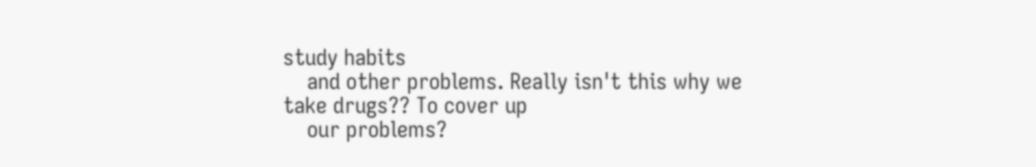study habits
    and other problems. Really isn't this why we take drugs?? To cover up
    our problems?